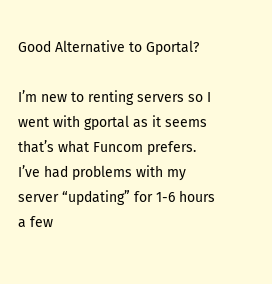Good Alternative to Gportal?

I’m new to renting servers so I went with gportal as it seems that’s what Funcom prefers.
I’ve had problems with my server “updating” for 1-6 hours a few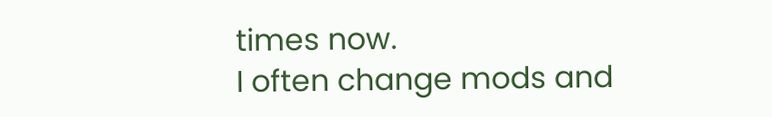times now.
I often change mods and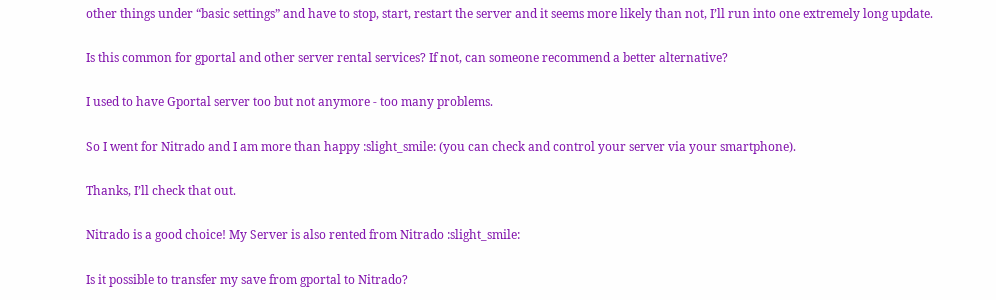other things under “basic settings” and have to stop, start, restart the server and it seems more likely than not, I’ll run into one extremely long update.

Is this common for gportal and other server rental services? If not, can someone recommend a better alternative?

I used to have Gportal server too but not anymore - too many problems.

So I went for Nitrado and I am more than happy :slight_smile: (you can check and control your server via your smartphone).

Thanks, I’ll check that out.

Nitrado is a good choice! My Server is also rented from Nitrado :slight_smile:

Is it possible to transfer my save from gportal to Nitrado?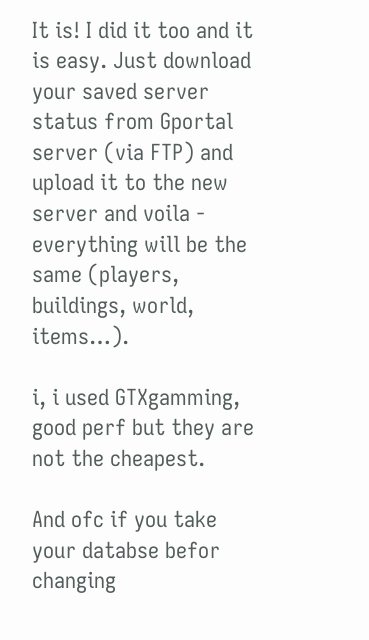It is! I did it too and it is easy. Just download your saved server status from Gportal server (via FTP) and upload it to the new server and voila - everything will be the same (players, buildings, world, items…).

i, i used GTXgamming, good perf but they are not the cheapest.

And ofc if you take your databse befor changing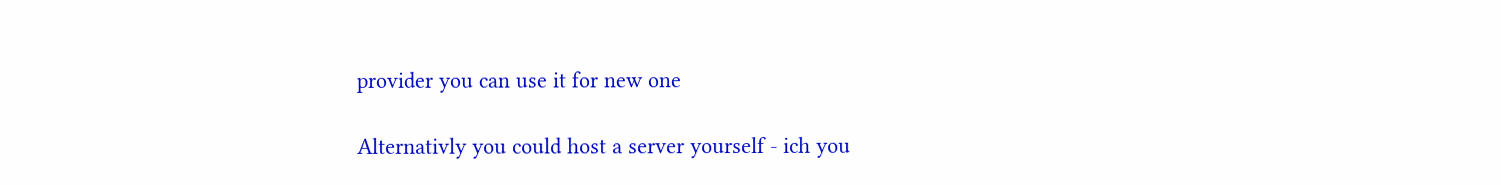provider you can use it for new one

Alternativly you could host a server yourself - ich you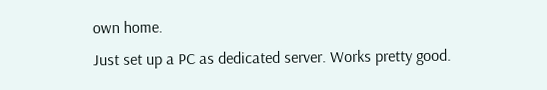own home.
Just set up a PC as dedicated server. Works pretty good.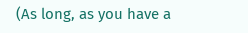(As long, as you have a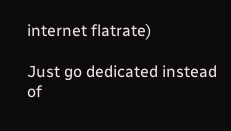internet flatrate)

Just go dedicated instead of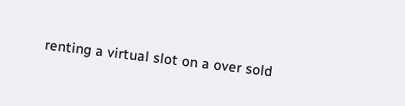renting a virtual slot on a over sold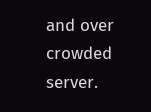and over crowded server.